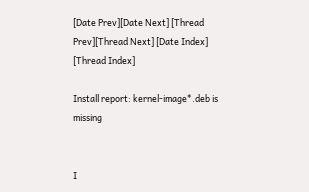[Date Prev][Date Next] [Thread Prev][Thread Next] [Date Index] [Thread Index]

Install report: kernel-image*.deb is missing


I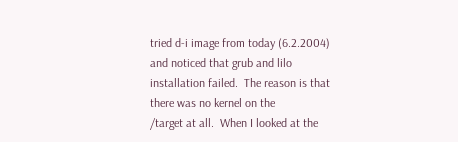tried d-i image from today (6.2.2004) and noticed that grub and lilo
installation failed.  The reason is that there was no kernel on the
/target at all.  When I looked at the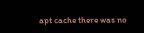apt cache there was no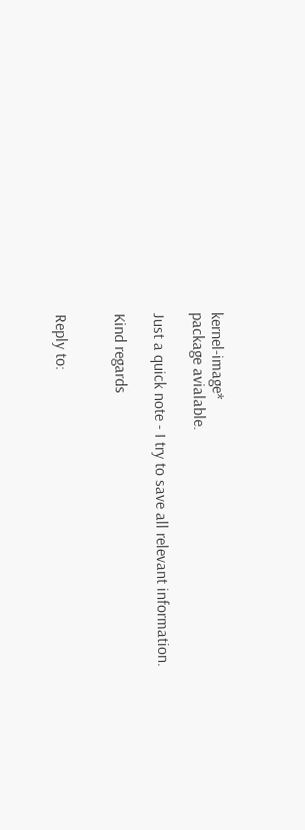kernel-image*
package avialable.

Just a quick note - I try to save all relevant information.

Kind regards


Reply to: